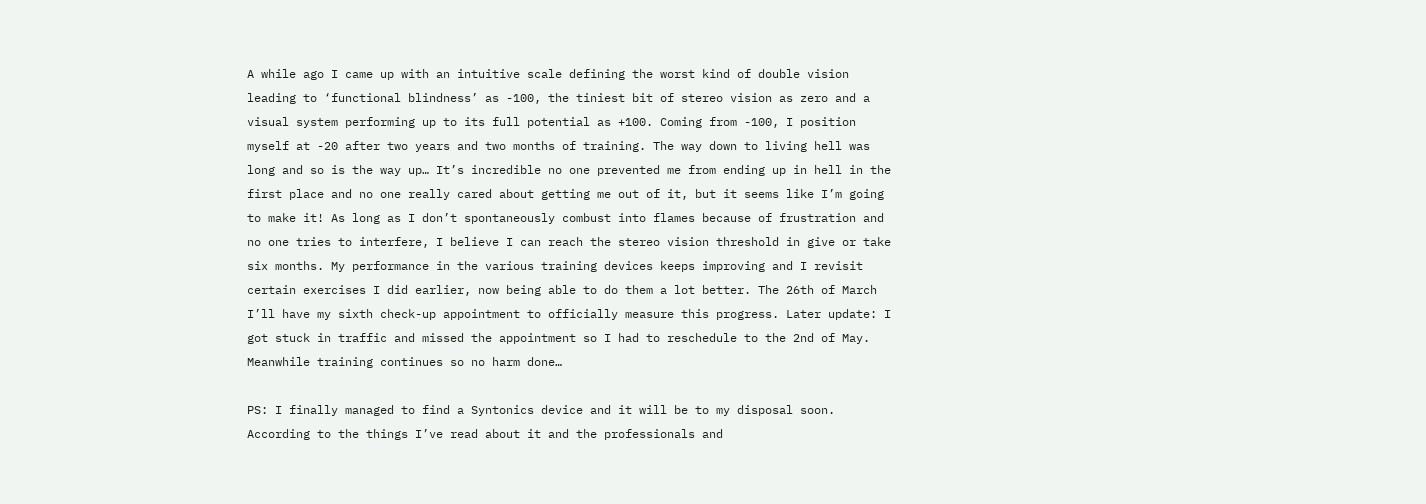A while ago I came up with an intuitive scale defining the worst kind of double vision leading to ‘functional blindness’ as -100, the tiniest bit of stereo vision as zero and a visual system performing up to its full potential as +100. Coming from -100, I position myself at -20 after two years and two months of training. The way down to living hell was long and so is the way up… It’s incredible no one prevented me from ending up in hell in the first place and no one really cared about getting me out of it, but it seems like I’m going to make it! As long as I don’t spontaneously combust into flames because of frustration and no one tries to interfere, I believe I can reach the stereo vision threshold in give or take six months. My performance in the various training devices keeps improving and I revisit certain exercises I did earlier, now being able to do them a lot better. The 26th of March I’ll have my sixth check-up appointment to officially measure this progress. Later update: I got stuck in traffic and missed the appointment so I had to reschedule to the 2nd of May. Meanwhile training continues so no harm done…

PS: I finally managed to find a Syntonics device and it will be to my disposal soon. According to the things I’ve read about it and the professionals and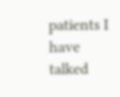patients I have talked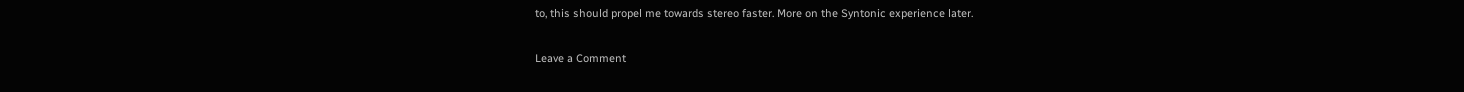to, this should propel me towards stereo faster. More on the Syntonic experience later.

Leave a Comment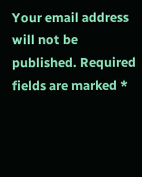Your email address will not be published. Required fields are marked *